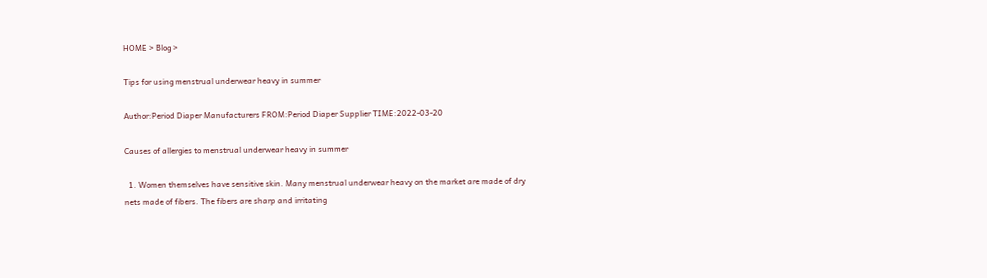HOME > Blog >

Tips for using menstrual underwear heavy in summer

Author:Period Diaper Manufacturers FROM:Period Diaper Supplier TIME:2022-03-20

Causes of allergies to menstrual underwear heavy in summer

  1. Women themselves have sensitive skin. Many menstrual underwear heavy on the market are made of dry nets made of fibers. The fibers are sharp and irritating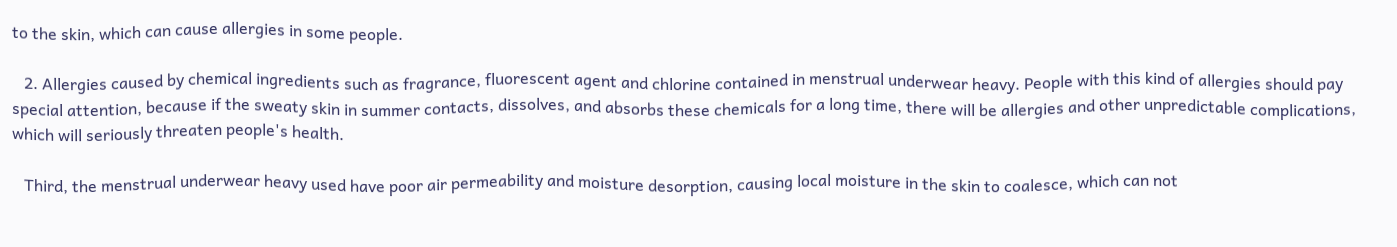to the skin, which can cause allergies in some people.

   2. Allergies caused by chemical ingredients such as fragrance, fluorescent agent and chlorine contained in menstrual underwear heavy. People with this kind of allergies should pay special attention, because if the sweaty skin in summer contacts, dissolves, and absorbs these chemicals for a long time, there will be allergies and other unpredictable complications, which will seriously threaten people's health.

   Third, the menstrual underwear heavy used have poor air permeability and moisture desorption, causing local moisture in the skin to coalesce, which can not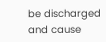be discharged and cause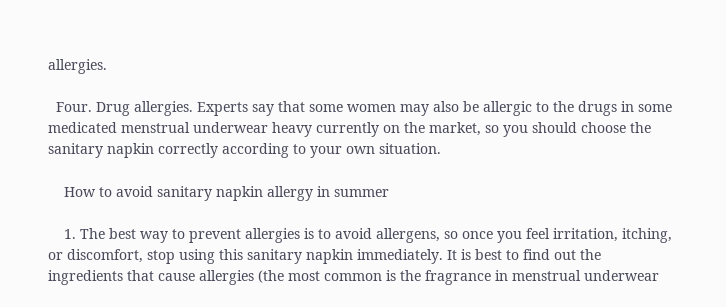allergies.

  Four. Drug allergies. Experts say that some women may also be allergic to the drugs in some medicated menstrual underwear heavy currently on the market, so you should choose the sanitary napkin correctly according to your own situation.

    How to avoid sanitary napkin allergy in summer

    1. The best way to prevent allergies is to avoid allergens, so once you feel irritation, itching, or discomfort, stop using this sanitary napkin immediately. It is best to find out the ingredients that cause allergies (the most common is the fragrance in menstrual underwear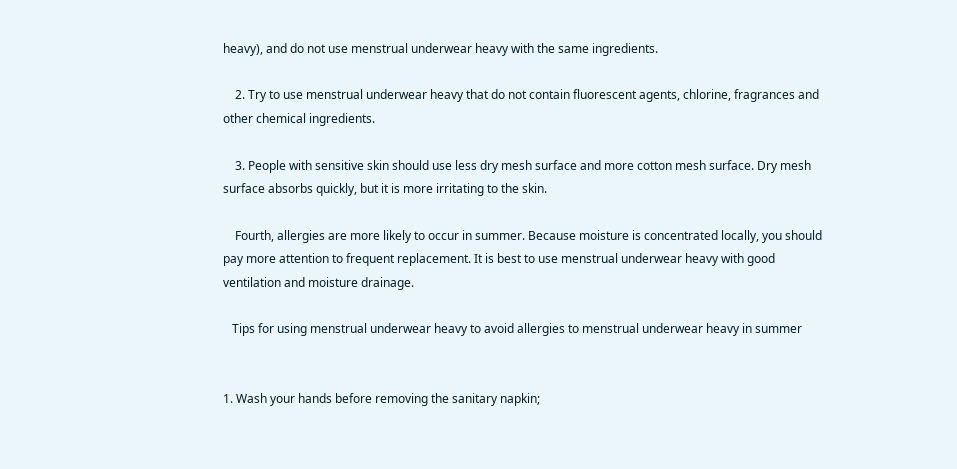heavy), and do not use menstrual underwear heavy with the same ingredients.

    2. Try to use menstrual underwear heavy that do not contain fluorescent agents, chlorine, fragrances and other chemical ingredients.

    3. People with sensitive skin should use less dry mesh surface and more cotton mesh surface. Dry mesh surface absorbs quickly, but it is more irritating to the skin.

    Fourth, allergies are more likely to occur in summer. Because moisture is concentrated locally, you should pay more attention to frequent replacement. It is best to use menstrual underwear heavy with good ventilation and moisture drainage.

   Tips for using menstrual underwear heavy to avoid allergies to menstrual underwear heavy in summer


1. Wash your hands before removing the sanitary napkin;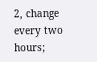2, change every two hours;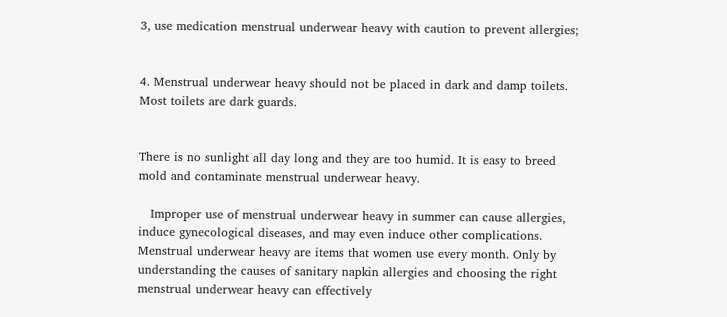3, use medication menstrual underwear heavy with caution to prevent allergies;


4. Menstrual underwear heavy should not be placed in dark and damp toilets. Most toilets are dark guards.


There is no sunlight all day long and they are too humid. It is easy to breed mold and contaminate menstrual underwear heavy.

   Improper use of menstrual underwear heavy in summer can cause allergies, induce gynecological diseases, and may even induce other complications. Menstrual underwear heavy are items that women use every month. Only by understanding the causes of sanitary napkin allergies and choosing the right menstrual underwear heavy can effectively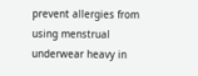prevent allergies from using menstrual underwear heavy in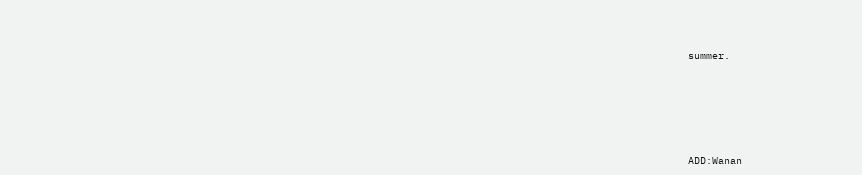summer.






ADD:Wanan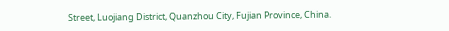Street, Luojiang District, Quanzhou City, Fujian Province, China.